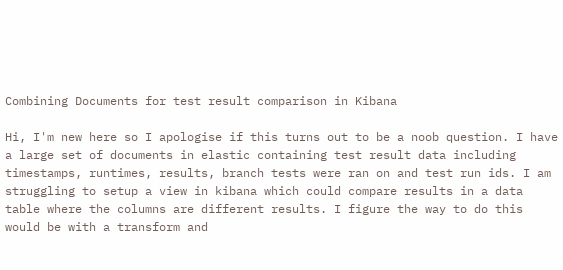Combining Documents for test result comparison in Kibana

Hi, I'm new here so I apologise if this turns out to be a noob question. I have a large set of documents in elastic containing test result data including timestamps, runtimes, results, branch tests were ran on and test run ids. I am struggling to setup a view in kibana which could compare results in a data table where the columns are different results. I figure the way to do this would be with a transform and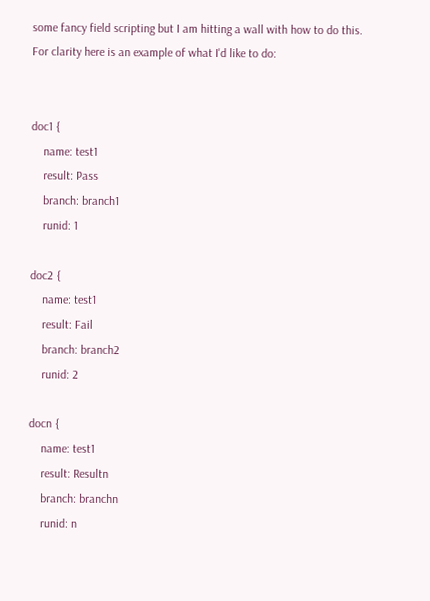some fancy field scripting but I am hitting a wall with how to do this. For clarity here is an example of what I'd like to do:


doc1 {
    name: test1
    result: Pass
    branch: branch1
    runid: 1

doc2 {
    name: test1
    result: Fail
    branch: branch2
    runid: 2

docn {
    name: test1
    result: Resultn
    branch: branchn
    runid: n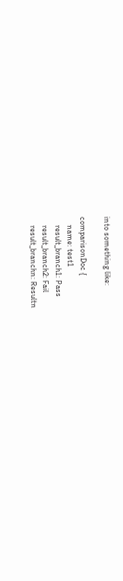into something like:

comparisonDoc {
    name: test1
    result_branch1: Pass
    result_branch2: Fail
    result_branchn: Resultn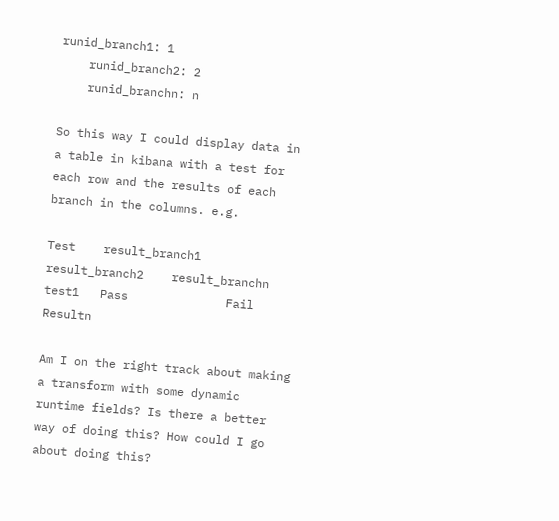runid_branch1: 1
    runid_branch2: 2
    runid_branchn: n

So this way I could display data in a table in kibana with a test for each row and the results of each branch in the columns. e.g.

Test    result_branch1    result_branch2    result_branchn
test1   Pass              Fail              Resultn

Am I on the right track about making a transform with some dynamic runtime fields? Is there a better way of doing this? How could I go about doing this?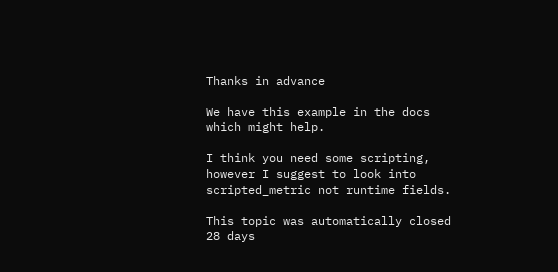Thanks in advance

We have this example in the docs which might help.

I think you need some scripting, however I suggest to look into scripted_metric not runtime fields.

This topic was automatically closed 28 days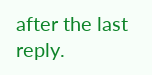after the last reply.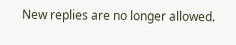New replies are no longer allowed.